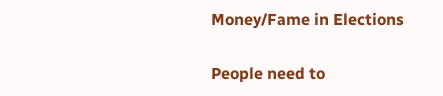Money/Fame in Elections

People need to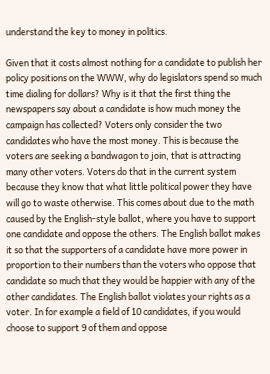understand the key to money in politics.

Given that it costs almost nothing for a candidate to publish her policy positions on the WWW, why do legislators spend so much time dialing for dollars? Why is it that the first thing the newspapers say about a candidate is how much money the campaign has collected? Voters only consider the two candidates who have the most money. This is because the voters are seeking a bandwagon to join, that is attracting many other voters. Voters do that in the current system because they know that what little political power they have will go to waste otherwise. This comes about due to the math caused by the English-style ballot, where you have to support one candidate and oppose the others. The English ballot makes it so that the supporters of a candidate have more power in proportion to their numbers than the voters who oppose that candidate so much that they would be happier with any of the other candidates. The English ballot violates your rights as a voter. In for example a field of 10 candidates, if you would choose to support 9 of them and oppose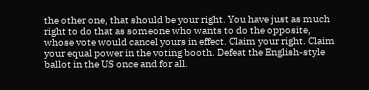the other one, that should be your right. You have just as much right to do that as someone who wants to do the opposite, whose vote would cancel yours in effect. Claim your right. Claim your equal power in the voting booth. Defeat the English-style ballot in the US once and for all.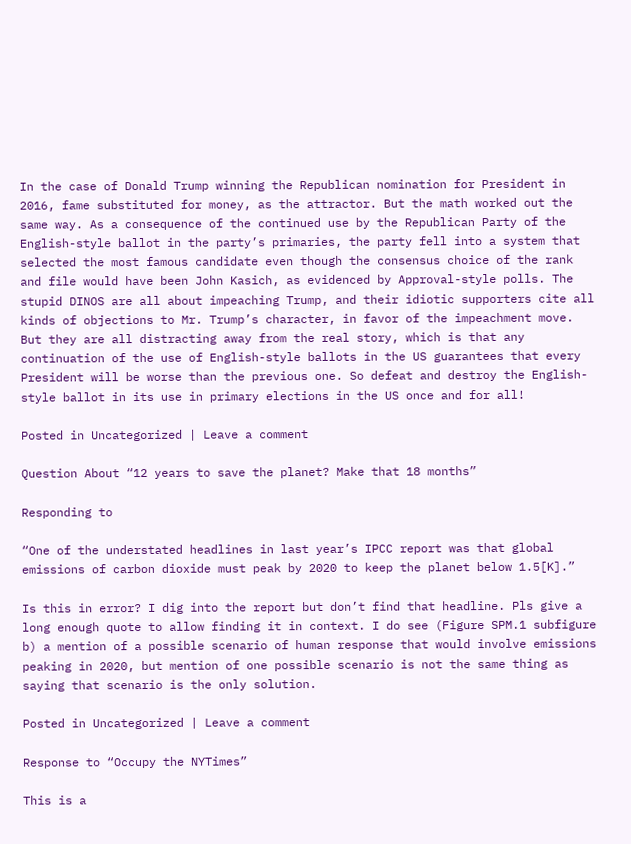In the case of Donald Trump winning the Republican nomination for President in 2016, fame substituted for money, as the attractor. But the math worked out the same way. As a consequence of the continued use by the Republican Party of the English-style ballot in the party’s primaries, the party fell into a system that selected the most famous candidate even though the consensus choice of the rank and file would have been John Kasich, as evidenced by Approval-style polls. The stupid DINOS are all about impeaching Trump, and their idiotic supporters cite all kinds of objections to Mr. Trump’s character, in favor of the impeachment move. But they are all distracting away from the real story, which is that any continuation of the use of English-style ballots in the US guarantees that every President will be worse than the previous one. So defeat and destroy the English-style ballot in its use in primary elections in the US once and for all!

Posted in Uncategorized | Leave a comment

Question About “12 years to save the planet? Make that 18 months”

Responding to

“One of the understated headlines in last year’s IPCC report was that global emissions of carbon dioxide must peak by 2020 to keep the planet below 1.5[K].”

Is this in error? I dig into the report but don’t find that headline. Pls give a long enough quote to allow finding it in context. I do see (Figure SPM.1 subfigure b) a mention of a possible scenario of human response that would involve emissions peaking in 2020, but mention of one possible scenario is not the same thing as saying that scenario is the only solution.

Posted in Uncategorized | Leave a comment

Response to “Occupy the NYTimes”

This is a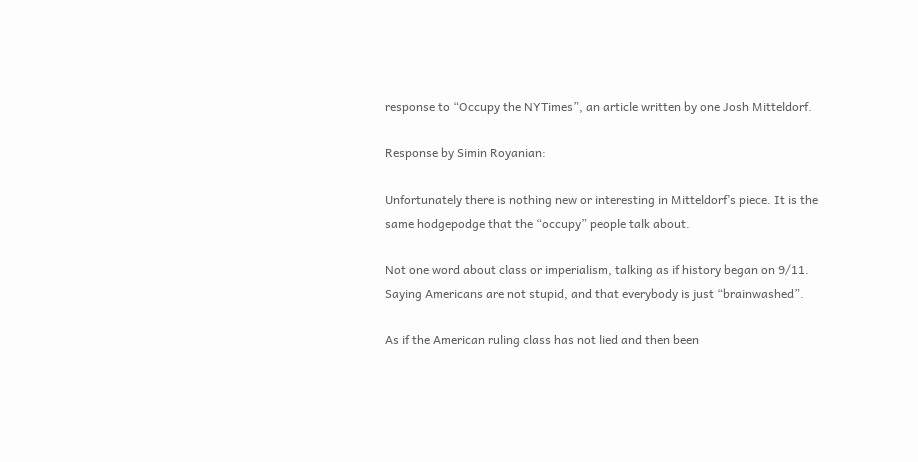response to “Occupy the NYTimes”, an article written by one Josh Mitteldorf.

Response by Simin Royanian:

Unfortunately there is nothing new or interesting in Mitteldorf’s piece. It is the same hodgepodge that the “occupy” people talk about.

Not one word about class or imperialism, talking as if history began on 9/11. Saying Americans are not stupid, and that everybody is just “brainwashed”.

As if the American ruling class has not lied and then been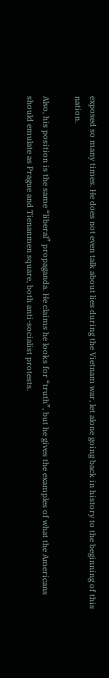exposed so many times. He does not even talk about lies during the Vietnam war, let alone going back in history to the beginning of this nation.

Also, his position is the same “liberal” propaganda. He claims he looks for “truth”, but he gives the examples of what the Americans should emulate as Prague and Tienanmen square, both anti-socialist protests.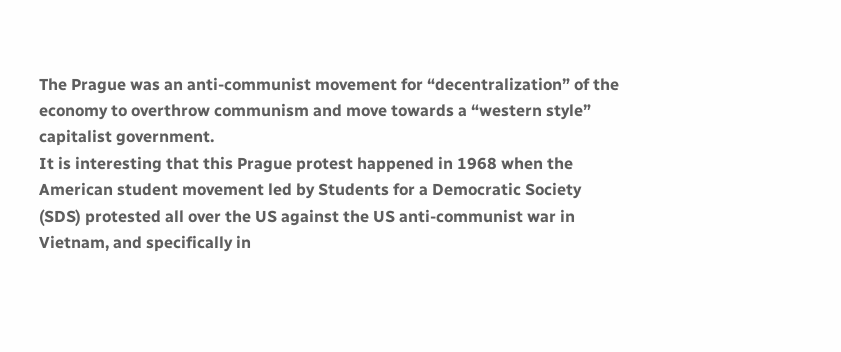The Prague was an anti-communist movement for “decentralization” of the economy to overthrow communism and move towards a “western style” capitalist government.
It is interesting that this Prague protest happened in 1968 when the American student movement led by Students for a Democratic Society (SDS) protested all over the US against the US anti-communist war in Vietnam, and specifically in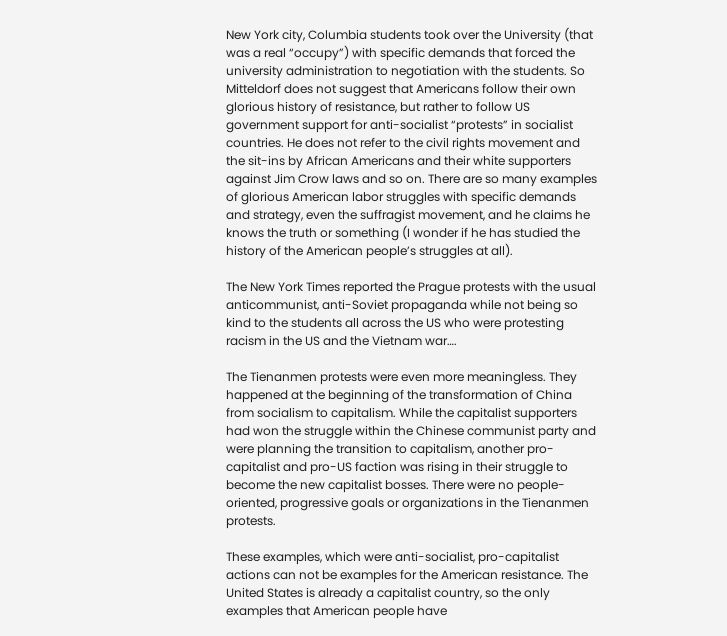New York city, Columbia students took over the University (that was a real “occupy”) with specific demands that forced the university administration to negotiation with the students. So Mitteldorf does not suggest that Americans follow their own glorious history of resistance, but rather to follow US government support for anti-socialist “protests” in socialist countries. He does not refer to the civil rights movement and the sit-ins by African Americans and their white supporters against Jim Crow laws and so on. There are so many examples of glorious American labor struggles with specific demands and strategy, even the suffragist movement, and he claims he knows the truth or something (I wonder if he has studied the history of the American people’s struggles at all).

The New York Times reported the Prague protests with the usual anticommunist, anti-Soviet propaganda while not being so kind to the students all across the US who were protesting racism in the US and the Vietnam war….

The Tienanmen protests were even more meaningless. They happened at the beginning of the transformation of China from socialism to capitalism. While the capitalist supporters had won the struggle within the Chinese communist party and were planning the transition to capitalism, another pro-capitalist and pro-US faction was rising in their struggle to become the new capitalist bosses. There were no people-oriented, progressive goals or organizations in the Tienanmen protests.

These examples, which were anti-socialist, pro-capitalist actions can not be examples for the American resistance. The United States is already a capitalist country, so the only examples that American people have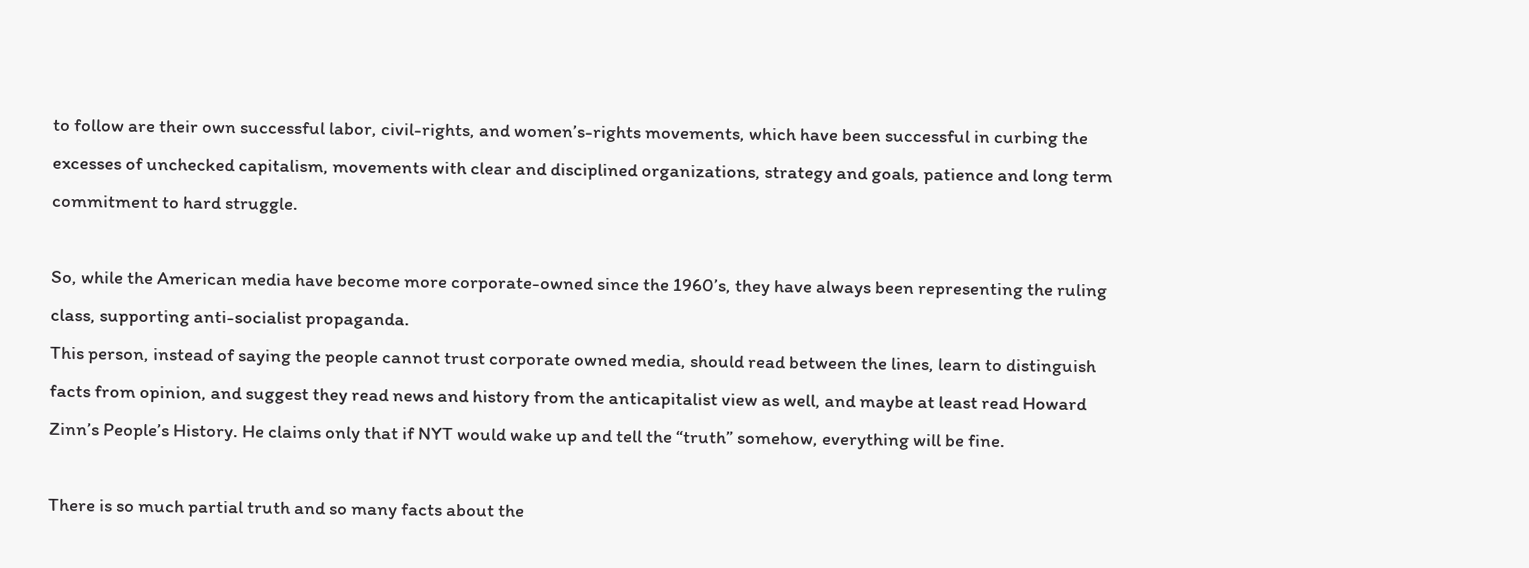to follow are their own successful labor, civil-rights, and women’s-rights movements, which have been successful in curbing the excesses of unchecked capitalism, movements with clear and disciplined organizations, strategy and goals, patience and long term commitment to hard struggle.

So, while the American media have become more corporate-owned since the 1960’s, they have always been representing the ruling class, supporting anti-socialist propaganda.
This person, instead of saying the people cannot trust corporate owned media, should read between the lines, learn to distinguish facts from opinion, and suggest they read news and history from the anticapitalist view as well, and maybe at least read Howard Zinn’s People’s History. He claims only that if NYT would wake up and tell the “truth” somehow, everything will be fine.

There is so much partial truth and so many facts about the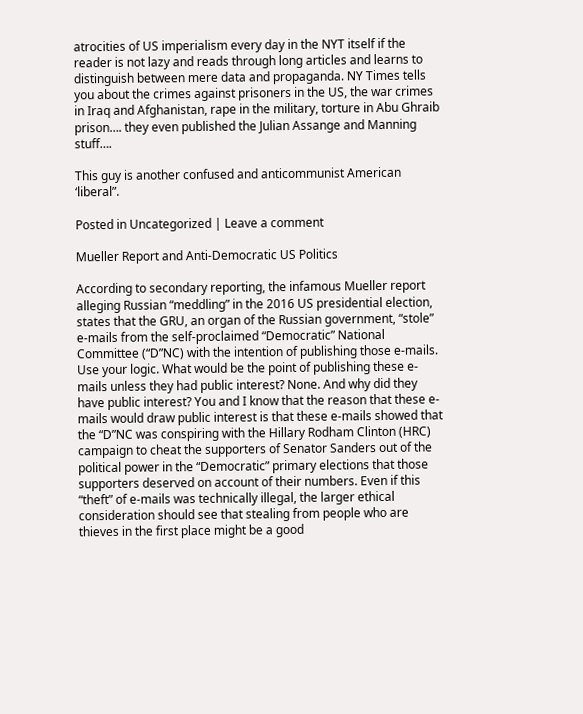atrocities of US imperialism every day in the NYT itself if the reader is not lazy and reads through long articles and learns to distinguish between mere data and propaganda. NY Times tells you about the crimes against prisoners in the US, the war crimes in Iraq and Afghanistan, rape in the military, torture in Abu Ghraib prison…. they even published the Julian Assange and Manning stuff….

This guy is another confused and anticommunist American ‘liberal”.

Posted in Uncategorized | Leave a comment

Mueller Report and Anti-Democratic US Politics

According to secondary reporting, the infamous Mueller report alleging Russian “meddling” in the 2016 US presidential election, states that the GRU, an organ of the Russian government, “stole” e-mails from the self-proclaimed “Democratic” National Committee (“D”NC) with the intention of publishing those e-mails. Use your logic. What would be the point of publishing these e-mails unless they had public interest? None. And why did they have public interest? You and I know that the reason that these e-mails would draw public interest is that these e-mails showed that the “D”NC was conspiring with the Hillary Rodham Clinton (HRC) campaign to cheat the supporters of Senator Sanders out of the political power in the “Democratic” primary elections that those supporters deserved on account of their numbers. Even if this “theft” of e-mails was technically illegal, the larger ethical consideration should see that stealing from people who are thieves in the first place might be a good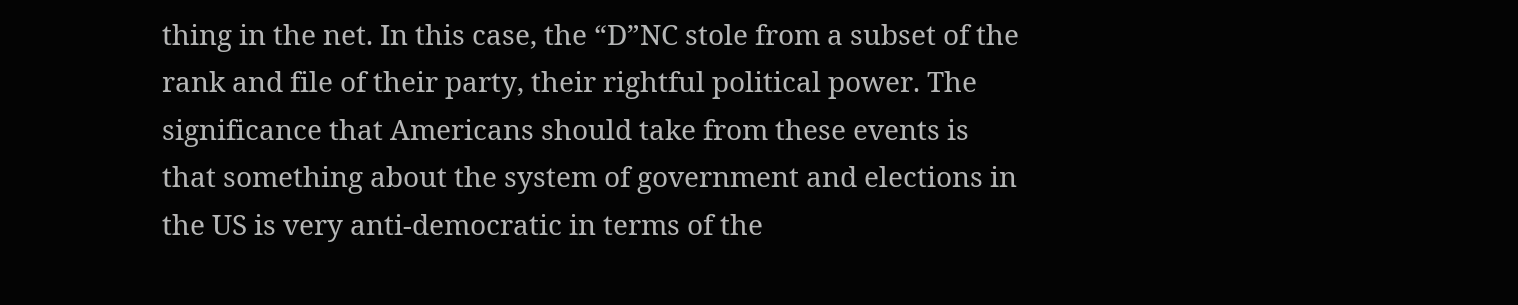thing in the net. In this case, the “D”NC stole from a subset of the rank and file of their party, their rightful political power. The significance that Americans should take from these events is that something about the system of government and elections in the US is very anti-democratic in terms of the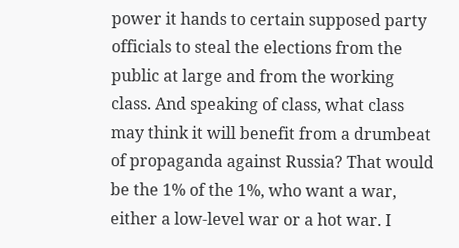power it hands to certain supposed party officials to steal the elections from the public at large and from the working class. And speaking of class, what class may think it will benefit from a drumbeat of propaganda against Russia? That would be the 1% of the 1%, who want a war, either a low-level war or a hot war. I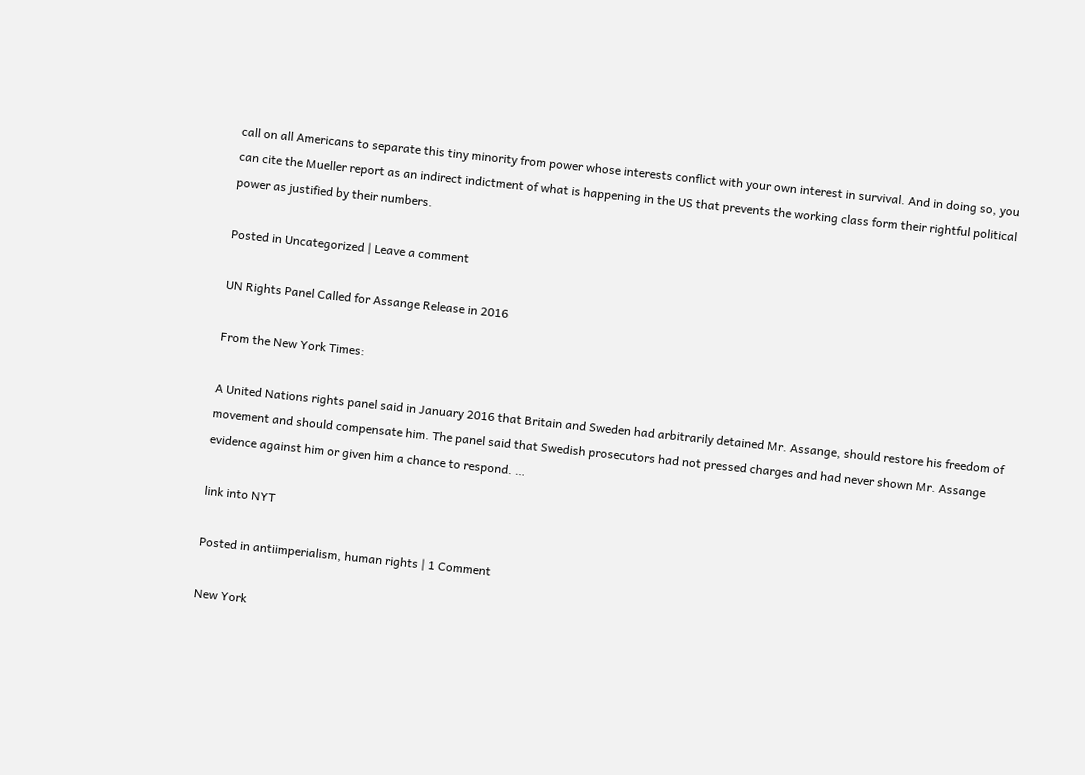call on all Americans to separate this tiny minority from power whose interests conflict with your own interest in survival. And in doing so, you can cite the Mueller report as an indirect indictment of what is happening in the US that prevents the working class form their rightful political power as justified by their numbers.

Posted in Uncategorized | Leave a comment

UN Rights Panel Called for Assange Release in 2016

From the New York Times:

A United Nations rights panel said in January 2016 that Britain and Sweden had arbitrarily detained Mr. Assange, should restore his freedom of movement and should compensate him. The panel said that Swedish prosecutors had not pressed charges and had never shown Mr. Assange evidence against him or given him a chance to respond. …

link into NYT

Posted in antiimperialism, human rights | 1 Comment

New York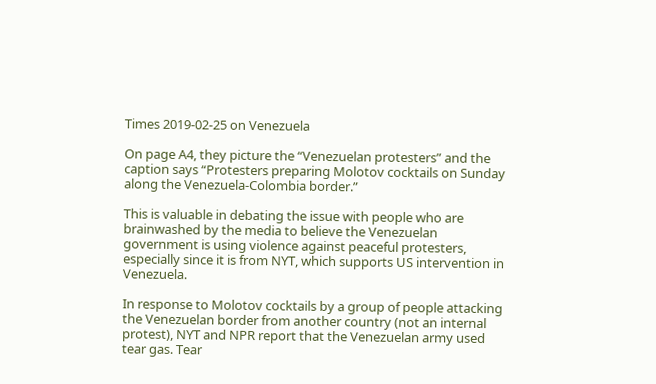Times 2019-02-25 on Venezuela

On page A4, they picture the “Venezuelan protesters” and the caption says “Protesters preparing Molotov cocktails on Sunday along the Venezuela-Colombia border.”

This is valuable in debating the issue with people who are brainwashed by the media to believe the Venezuelan government is using violence against peaceful protesters, especially since it is from NYT, which supports US intervention in Venezuela.

In response to Molotov cocktails by a group of people attacking the Venezuelan border from another country (not an internal protest), NYT and NPR report that the Venezuelan army used tear gas. Tear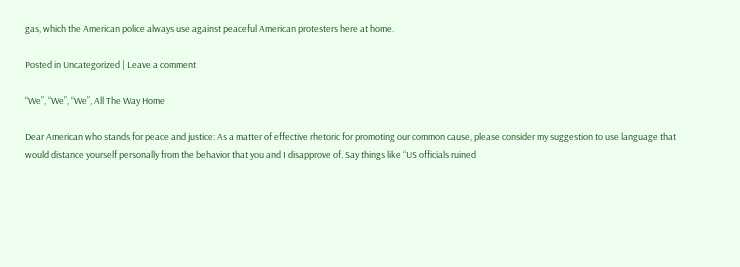gas, which the American police always use against peaceful American protesters here at home.

Posted in Uncategorized | Leave a comment

“We”, “We”, “We”, All The Way Home

Dear American who stands for peace and justice: As a matter of effective rhetoric for promoting our common cause, please consider my suggestion to use language that would distance yourself personally from the behavior that you and I disapprove of. Say things like “US officials ruined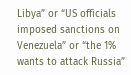Libya” or “US officials imposed sanctions on Venezuela” or “the 1% wants to attack Russia”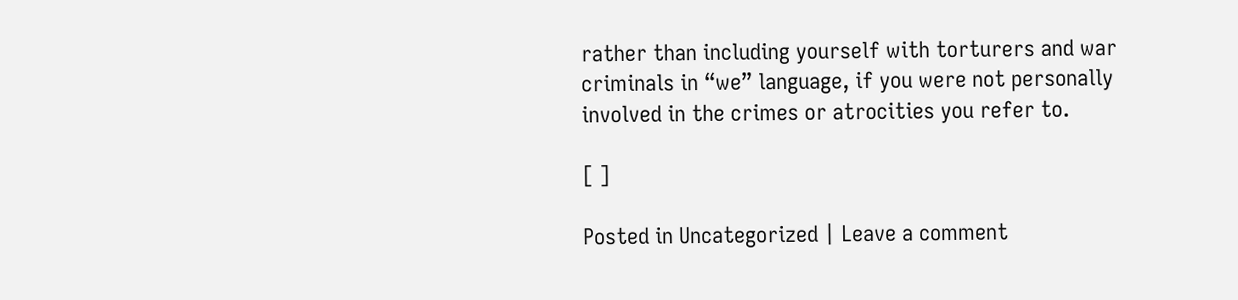rather than including yourself with torturers and war criminals in “we” language, if you were not personally involved in the crimes or atrocities you refer to.

[ ]

Posted in Uncategorized | Leave a comment